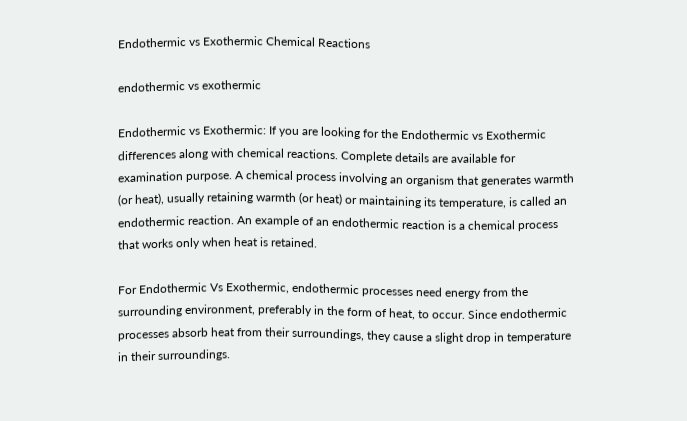Endothermic vs Exothermic Chemical Reactions

endothermic vs exothermic

Endothermic vs Exothermic: If you are looking for the Endothermic vs Exothermic differences along with chemical reactions. Complete details are available for examination purpose. A chemical process involving an organism that generates warmth (or heat), usually retaining warmth (or heat) or maintaining its temperature, is called an endothermic reaction. An example of an endothermic reaction is a chemical process that works only when heat is retained.

For Endothermic Vs Exothermic, endothermic processes need energy from the surrounding environment, preferably in the form of heat, to occur. Since endothermic processes absorb heat from their surroundings, they cause a slight drop in temperature in their surroundings.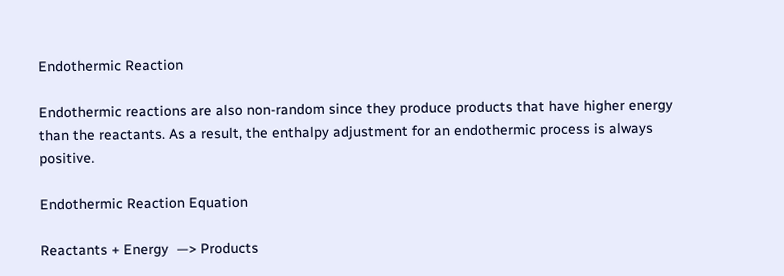Endothermic Reaction

Endothermic reactions are also non-random since they produce products that have higher energy than the reactants. As a result, the enthalpy adjustment for an endothermic process is always positive.

Endothermic Reaction Equation

Reactants + Energy  —> Products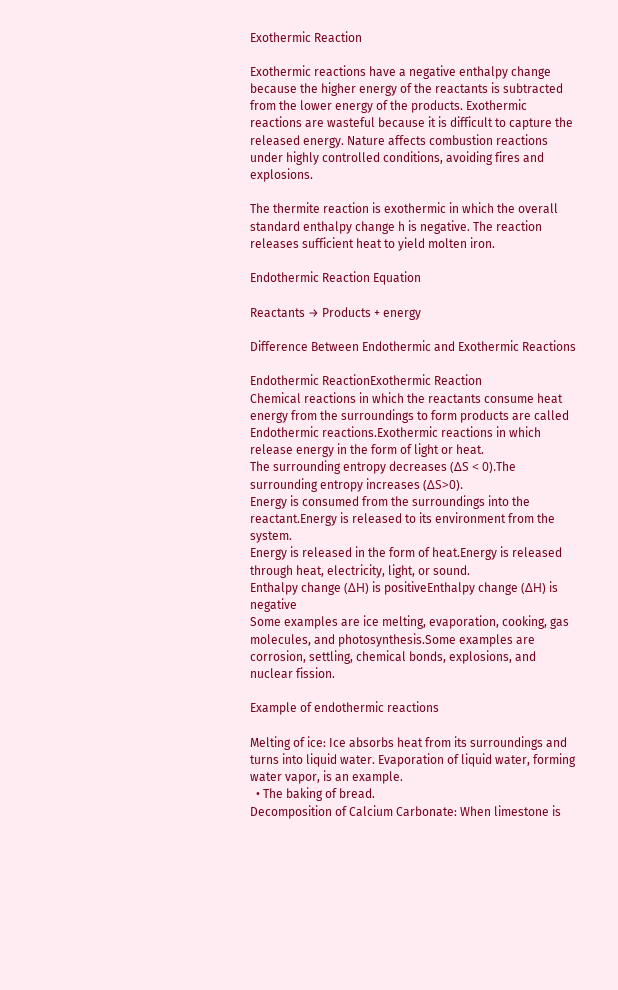Exothermic Reaction

Exothermic reactions have a negative enthalpy change because the higher energy of the reactants is subtracted from the lower energy of the products. Exothermic reactions are wasteful because it is difficult to capture the released energy. Nature affects combustion reactions under highly controlled conditions, avoiding fires and explosions.

The thermite reaction is exothermic in which the overall standard enthalpy change h is negative. The reaction releases sufficient heat to yield molten iron.

Endothermic Reaction Equation

Reactants → Products + energy

Difference Between Endothermic and Exothermic Reactions

Endothermic ReactionExothermic Reaction
Chemical reactions in which the reactants consume heat energy from the surroundings to form products are called Endothermic reactions.Exothermic reactions in which release energy in the form of light or heat.
The surrounding entropy decreases (ΔS < 0).The surrounding entropy increases (ΔS>0).
Energy is consumed from the surroundings into the reactant.Energy is released to its environment from the system.
Energy is released in the form of heat.Energy is released through heat, electricity, light, or sound.
Enthalpy change (ΔH) is positiveEnthalpy change (ΔH) is negative
Some examples are ice melting, evaporation, cooking, gas molecules, and photosynthesis.Some examples are corrosion, settling, chemical bonds, explosions, and nuclear fission.

Example of endothermic reactions

Melting of ice: Ice absorbs heat from its surroundings and turns into liquid water. Evaporation of liquid water, forming water vapor, is an example.
  • The baking of bread.
Decomposition of Calcium Carbonate: When limestone is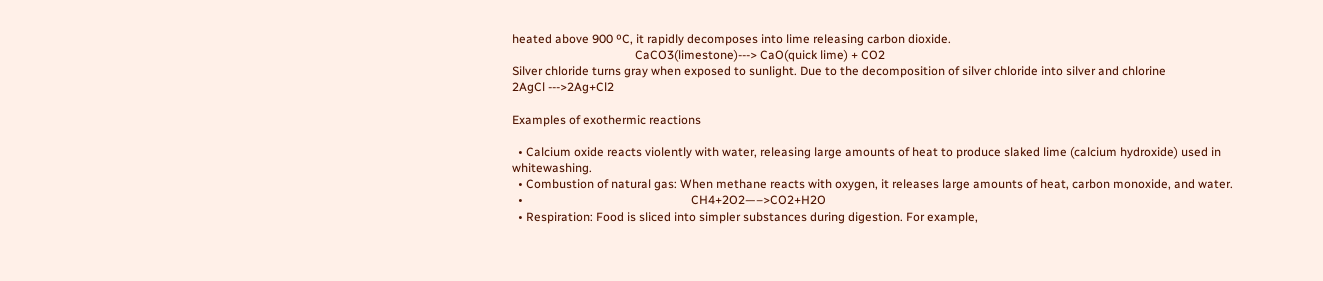heated above 900 ºC, it rapidly decomposes into lime releasing carbon dioxide.
                                         CaCO3(limestone)---> CaO(quick lime) + CO2
Silver chloride turns gray when exposed to sunlight. Due to the decomposition of silver chloride into silver and chlorine
2AgCl --->2Ag+Cl2

Examples of exothermic reactions

  • Calcium oxide reacts violently with water, releasing large amounts of heat to produce slaked lime (calcium hydroxide) used in whitewashing.
  • Combustion of natural gas: When methane reacts with oxygen, it releases large amounts of heat, carbon monoxide, and water.
  •                                                        CH4+2O2—–>CO2+H2O
  • Respiration: Food is sliced into simpler substances during digestion. For example,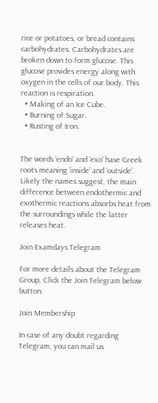rice or potatoes, or bread contains carbohydrates. Carbohydrates are broken down to form glucose. This glucose provides energy along with oxygen in the cells of our body. This reaction is respiration.
  • Making of an Ice Cube.
  • Burning of Sugar.
  • Rusting of Iron.


The words ‘endo’ and ‘exo’ have Greek roots meaning ‘inside’ and ‘outside’. Likely the names suggest, the main difference between endothermic and exothermic reactions absorbs heat from the surroundings while the latter releases heat.

Join Examdays Telegram

For more details about the Telegram Group, Click the Join Telegram below button.

Join Membership

In case of any doubt regarding Telegram, you can mail us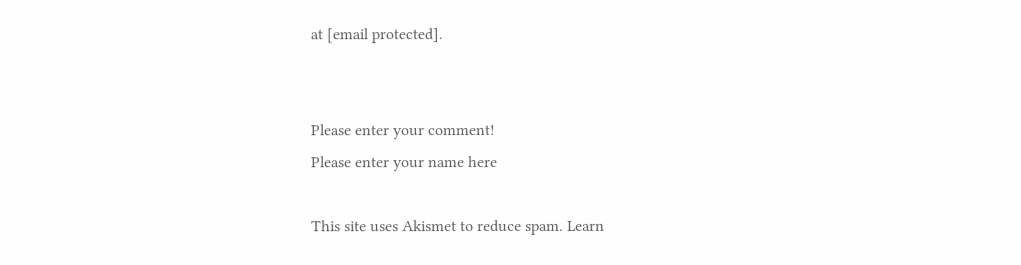at [email protected].


Please enter your comment!
Please enter your name here

This site uses Akismet to reduce spam. Learn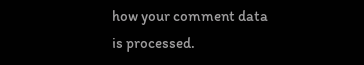how your comment data is processed.